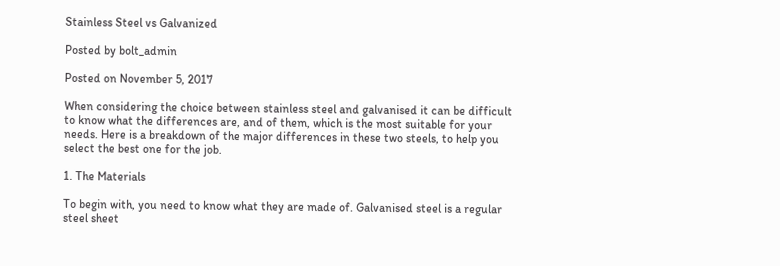Stainless Steel vs Galvanized

Posted by bolt_admin

Posted on November 5, 2017

When considering the choice between stainless steel and galvanised it can be difficult to know what the differences are, and of them, which is the most suitable for your needs. Here is a breakdown of the major differences in these two steels, to help you select the best one for the job.

1. The Materials

To begin with, you need to know what they are made of. Galvanised steel is a regular steel sheet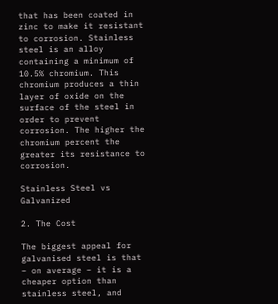that has been coated in zinc to make it resistant to corrosion. Stainless steel is an alloy containing a minimum of 10.5% chromium. This chromium produces a thin layer of oxide on the surface of the steel in order to prevent corrosion. The higher the chromium percent the greater its resistance to corrosion.

Stainless Steel vs Galvanized

2. The Cost

The biggest appeal for galvanised steel is that – on average – it is a cheaper option than stainless steel, and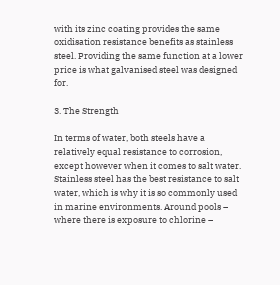with its zinc coating provides the same oxidisation resistance benefits as stainless steel. Providing the same function at a lower price is what galvanised steel was designed for.

3. The Strength

In terms of water, both steels have a relatively equal resistance to corrosion, except however when it comes to salt water. Stainless steel has the best resistance to salt water, which is why it is so commonly used in marine environments. Around pools – where there is exposure to chlorine –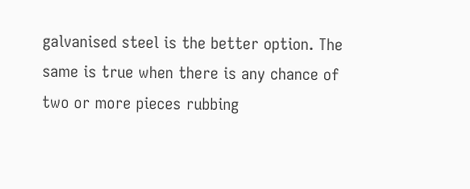galvanised steel is the better option. The same is true when there is any chance of two or more pieces rubbing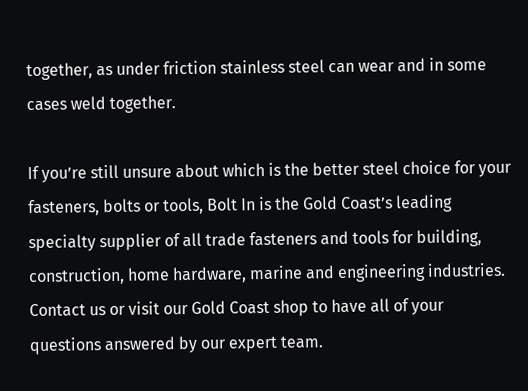together, as under friction stainless steel can wear and in some cases weld together.

If you’re still unsure about which is the better steel choice for your fasteners, bolts or tools, Bolt In is the Gold Coast’s leading specialty supplier of all trade fasteners and tools for building, construction, home hardware, marine and engineering industries. Contact us or visit our Gold Coast shop to have all of your questions answered by our expert team.